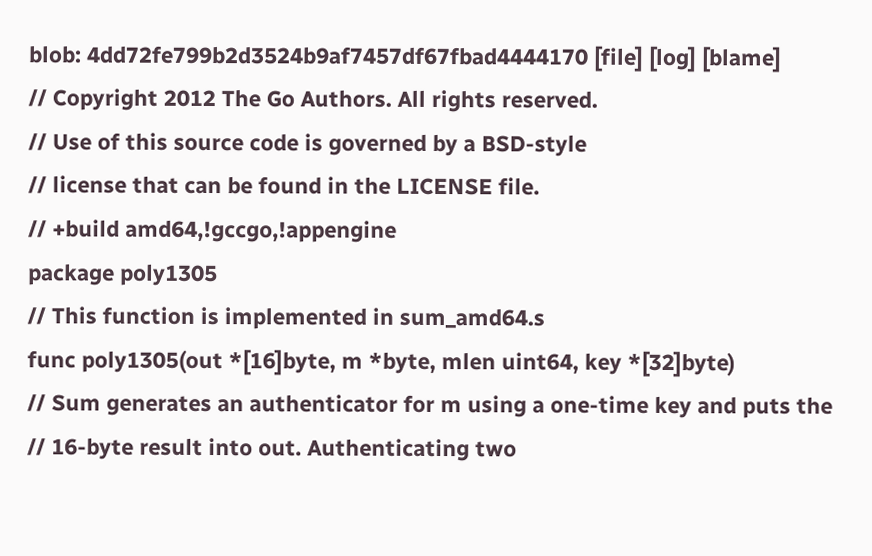blob: 4dd72fe799b2d3524b9af7457df67fbad4444170 [file] [log] [blame]
// Copyright 2012 The Go Authors. All rights reserved.
// Use of this source code is governed by a BSD-style
// license that can be found in the LICENSE file.
// +build amd64,!gccgo,!appengine
package poly1305
// This function is implemented in sum_amd64.s
func poly1305(out *[16]byte, m *byte, mlen uint64, key *[32]byte)
// Sum generates an authenticator for m using a one-time key and puts the
// 16-byte result into out. Authenticating two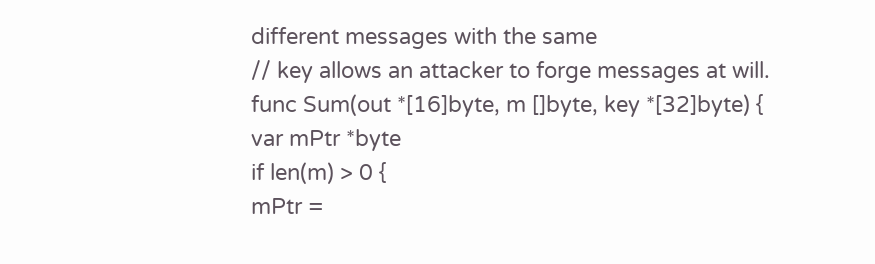different messages with the same
// key allows an attacker to forge messages at will.
func Sum(out *[16]byte, m []byte, key *[32]byte) {
var mPtr *byte
if len(m) > 0 {
mPtr =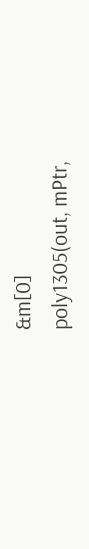&m[0]
poly1305(out, mPtr,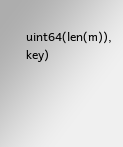uint64(len(m)), key)